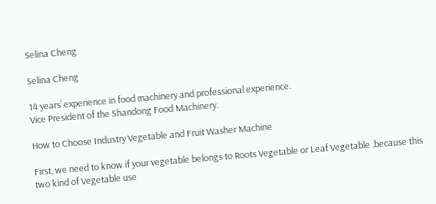Selina Cheng

Selina Cheng

14 years’ experience in food machinery and professional experience.
Vice President of the Shandong Food Machinery.

How to Choose Industry Vegetable and Fruit Washer Machine

First, we need to know if your vegetable belongs to Roots Vegetable or Leaf Vegetable .because this two kind of Vegetable use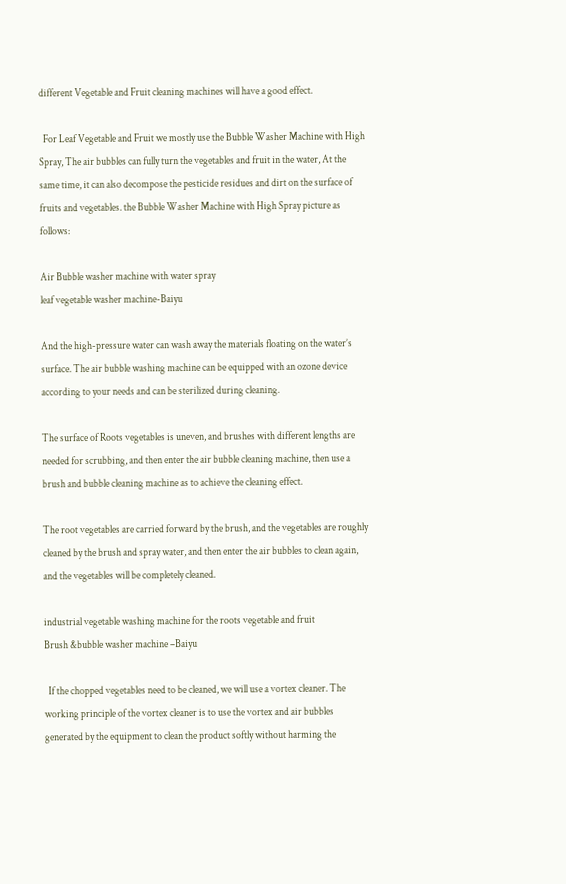different Vegetable and Fruit cleaning machines will have a good effect.

  For Leaf Vegetable and Fruit we mostly use the Bubble Washer Machine with High Spray, The air bubbles can fully turn the vegetables and fruit in the water, At the same time, it can also decompose the pesticide residues and dirt on the surface of fruits and vegetables. the Bubble Washer Machine with High Spray picture as follows:

Air Bubble washer machine with water spray
leaf vegetable washer machine-Baiyu

And the high-pressure water can wash away the materials floating on the water’s surface. The air bubble washing machine can be equipped with an ozone device according to your needs and can be sterilized during cleaning.

The surface of Roots vegetables is uneven, and brushes with different lengths are needed for scrubbing, and then enter the air bubble cleaning machine, then use a brush and bubble cleaning machine as to achieve the cleaning effect.

The root vegetables are carried forward by the brush, and the vegetables are roughly cleaned by the brush and spray water, and then enter the air bubbles to clean again, and the vegetables will be completely cleaned.

industrial vegetable washing machine for the roots vegetable and fruit
Brush &bubble washer machine –Baiyu

  If the chopped vegetables need to be cleaned, we will use a vortex cleaner. The working principle of the vortex cleaner is to use the vortex and air bubbles generated by the equipment to clean the product softly without harming the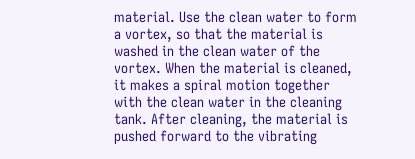material. Use the clean water to form a vortex, so that the material is washed in the clean water of the vortex. When the material is cleaned, it makes a spiral motion together with the clean water in the cleaning tank. After cleaning, the material is pushed forward to the vibrating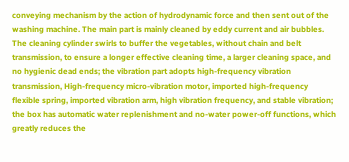conveying mechanism by the action of hydrodynamic force and then sent out of the washing machine. The main part is mainly cleaned by eddy current and air bubbles. The cleaning cylinder swirls to buffer the vegetables, without chain and belt transmission, to ensure a longer effective cleaning time, a larger cleaning space, and no hygienic dead ends; the vibration part adopts high-frequency vibration transmission, High-frequency micro-vibration motor, imported high-frequency flexible spring, imported vibration arm, high vibration frequency, and stable vibration; the box has automatic water replenishment and no-water power-off functions, which greatly reduces the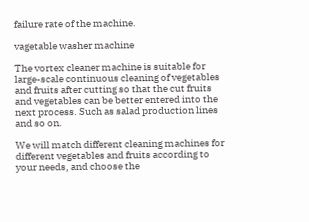failure rate of the machine.

vagetable washer machine

The vortex cleaner machine is suitable for large-scale continuous cleaning of vegetables and fruits after cutting so that the cut fruits and vegetables can be better entered into the next process. Such as salad production lines and so on.

We will match different cleaning machines for different vegetables and fruits according to your needs, and choose the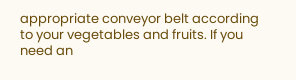appropriate conveyor belt according to your vegetables and fruits. If you need an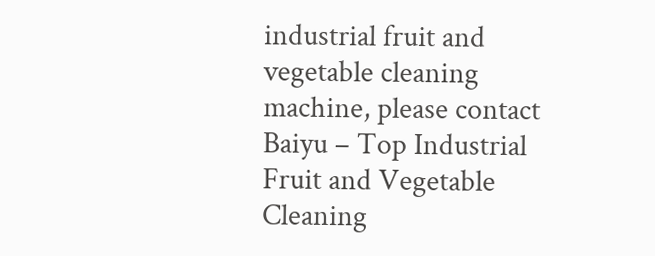industrial fruit and vegetable cleaning machine, please contact Baiyu – Top Industrial Fruit and Vegetable Cleaning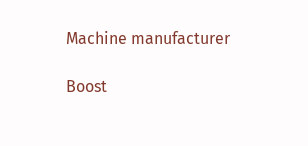Machine manufacturer

Boost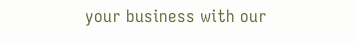your business with our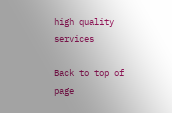high quality services

Back to top of page